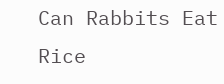Can Rabbits Eat Rice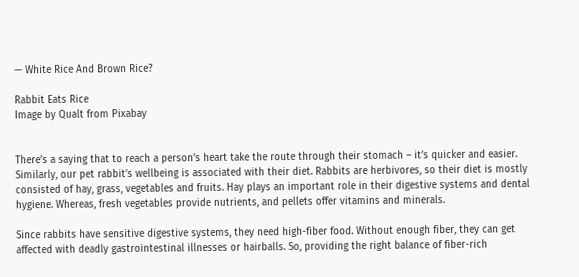— White Rice And Brown Rice?

Rabbit Eats Rice
Image by Qualt from Pixabay


There’s a saying that to reach a person’s heart take the route through their stomach – it’s quicker and easier. Similarly, our pet rabbit’s wellbeing is associated with their diet. Rabbits are herbivores, so their diet is mostly consisted of hay, grass, vegetables and fruits. Hay plays an important role in their digestive systems and dental hygiene. Whereas, fresh vegetables provide nutrients, and pellets offer vitamins and minerals.

Since rabbits have sensitive digestive systems, they need high-fiber food. Without enough fiber, they can get affected with deadly gastrointestinal illnesses or hairballs. So, providing the right balance of fiber-rich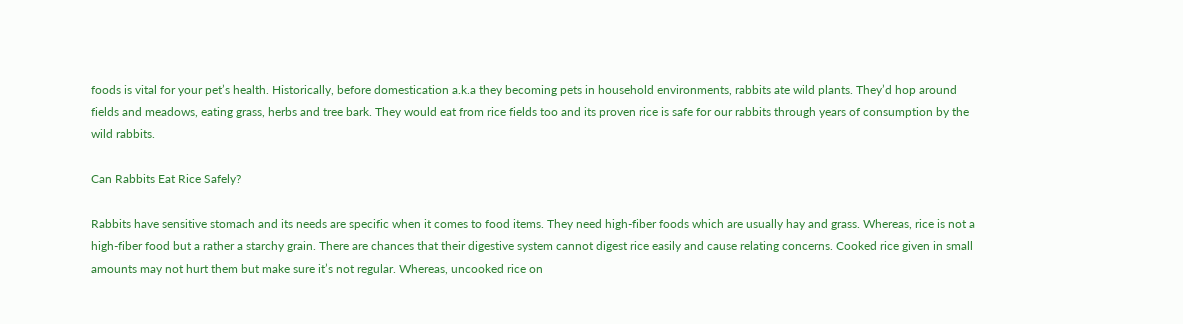foods is vital for your pet’s health. Historically, before domestication a.k.a they becoming pets in household environments, rabbits ate wild plants. They’d hop around fields and meadows, eating grass, herbs and tree bark. They would eat from rice fields too and its proven rice is safe for our rabbits through years of consumption by the wild rabbits.

Can Rabbits Eat Rice Safely?

Rabbits have sensitive stomach and its needs are specific when it comes to food items. They need high-fiber foods which are usually hay and grass. Whereas, rice is not a high-fiber food but a rather a starchy grain. There are chances that their digestive system cannot digest rice easily and cause relating concerns. Cooked rice given in small amounts may not hurt them but make sure it’s not regular. Whereas, uncooked rice on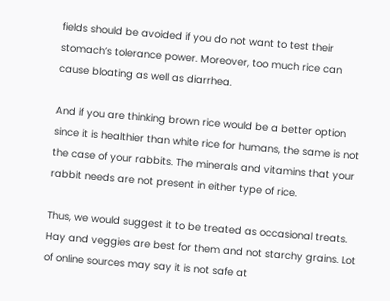fields should be avoided if you do not want to test their stomach’s tolerance power. Moreover, too much rice can cause bloating as well as diarrhea.

And if you are thinking brown rice would be a better option since it is healthier than white rice for humans, the same is not the case of your rabbits. The minerals and vitamins that your rabbit needs are not present in either type of rice.

Thus, we would suggest it to be treated as occasional treats. Hay and veggies are best for them and not starchy grains. Lot of online sources may say it is not safe at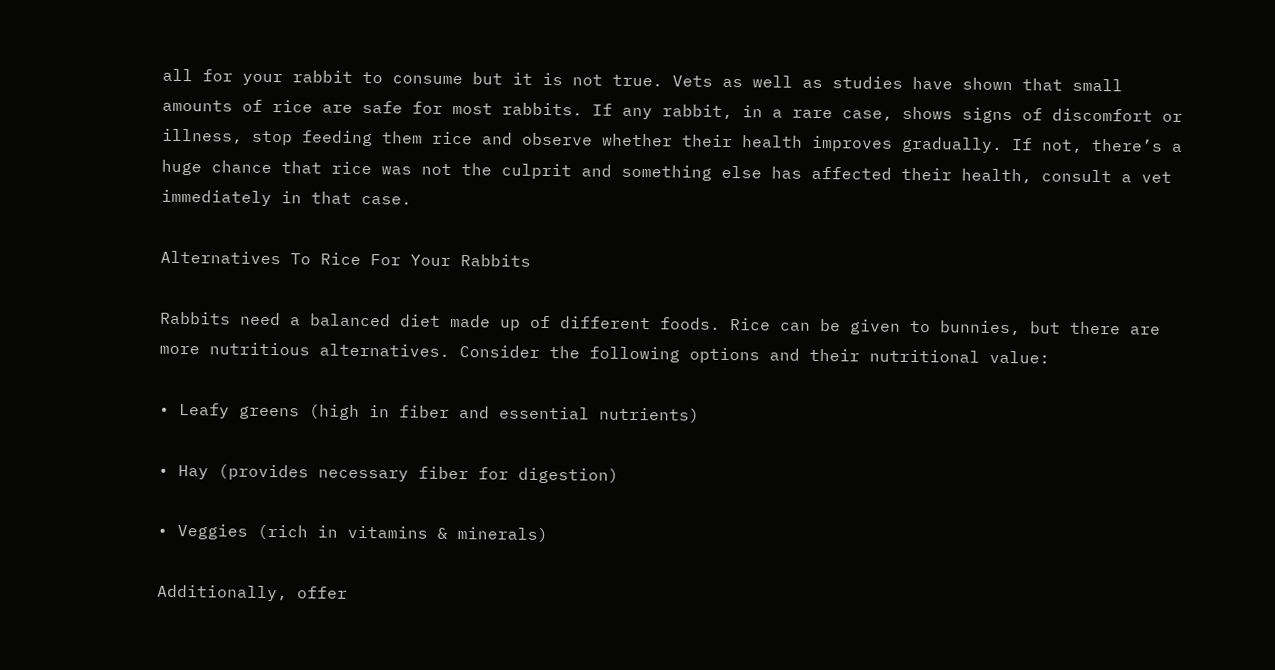all for your rabbit to consume but it is not true. Vets as well as studies have shown that small amounts of rice are safe for most rabbits. If any rabbit, in a rare case, shows signs of discomfort or illness, stop feeding them rice and observe whether their health improves gradually. If not, there’s a huge chance that rice was not the culprit and something else has affected their health, consult a vet immediately in that case.

Alternatives To Rice For Your Rabbits

Rabbits need a balanced diet made up of different foods. Rice can be given to bunnies, but there are more nutritious alternatives. Consider the following options and their nutritional value:

• Leafy greens (high in fiber and essential nutrients)

• Hay (provides necessary fiber for digestion)

• Veggies (rich in vitamins & minerals)

Additionally, offer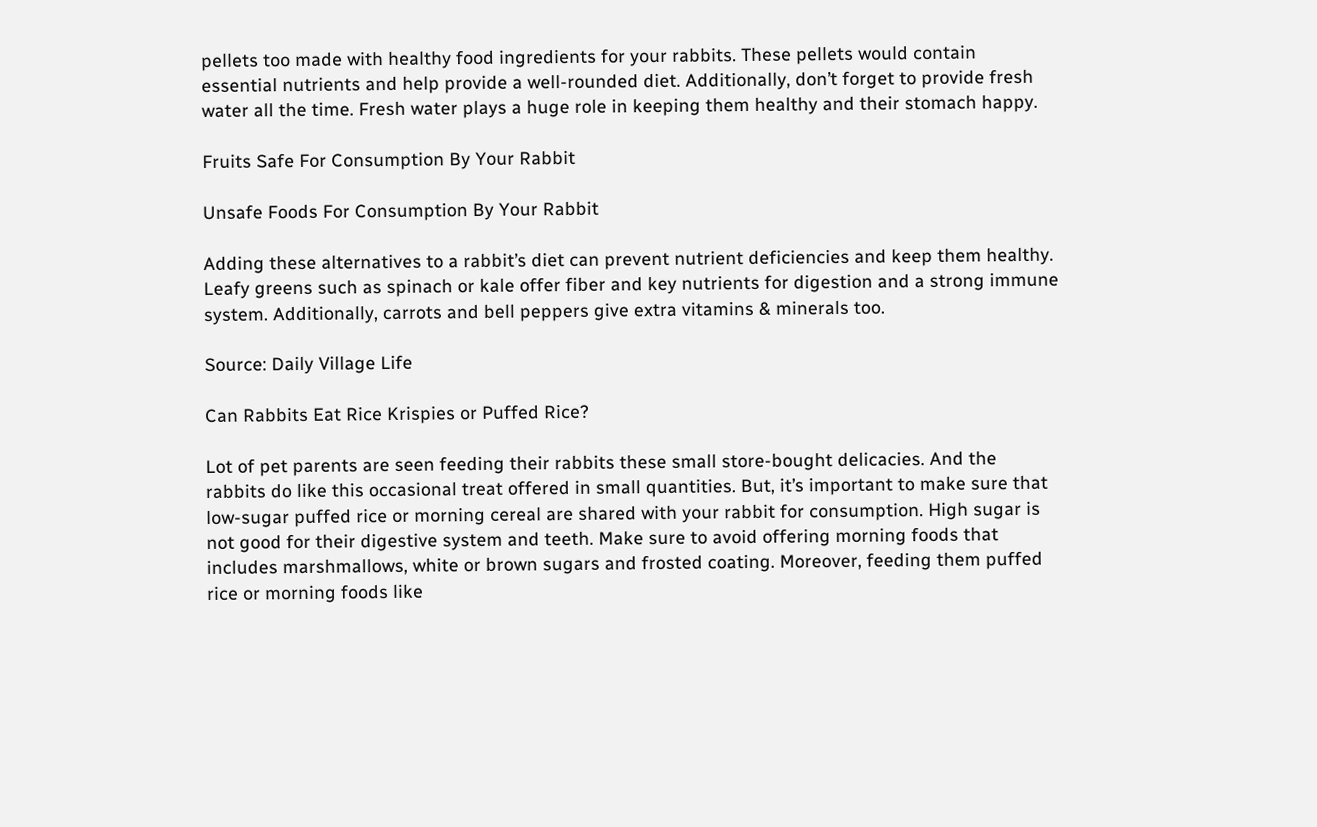pellets too made with healthy food ingredients for your rabbits. These pellets would contain essential nutrients and help provide a well-rounded diet. Additionally, don’t forget to provide fresh water all the time. Fresh water plays a huge role in keeping them healthy and their stomach happy.

Fruits Safe For Consumption By Your Rabbit

Unsafe Foods For Consumption By Your Rabbit

Adding these alternatives to a rabbit’s diet can prevent nutrient deficiencies and keep them healthy. Leafy greens such as spinach or kale offer fiber and key nutrients for digestion and a strong immune system. Additionally, carrots and bell peppers give extra vitamins & minerals too.

Source: Daily Village Life

Can Rabbits Eat Rice Krispies or Puffed Rice?

Lot of pet parents are seen feeding their rabbits these small store-bought delicacies. And the rabbits do like this occasional treat offered in small quantities. But, it’s important to make sure that low-sugar puffed rice or morning cereal are shared with your rabbit for consumption. High sugar is not good for their digestive system and teeth. Make sure to avoid offering morning foods that includes marshmallows, white or brown sugars and frosted coating. Moreover, feeding them puffed rice or morning foods like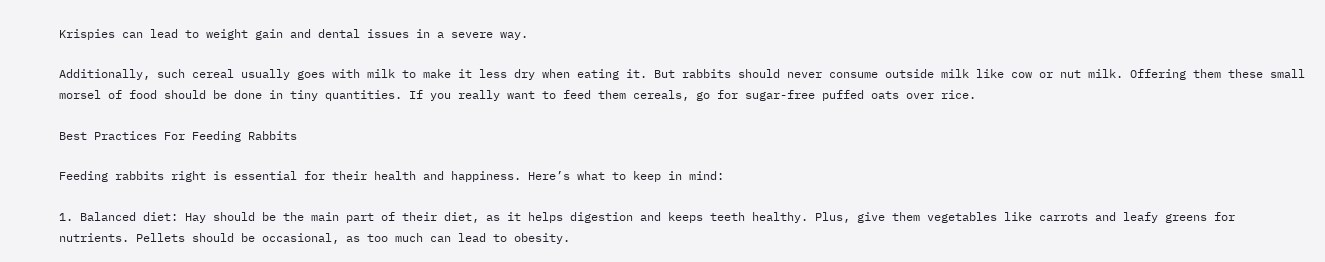Krispies can lead to weight gain and dental issues in a severe way.

Additionally, such cereal usually goes with milk to make it less dry when eating it. But rabbits should never consume outside milk like cow or nut milk. Offering them these small morsel of food should be done in tiny quantities. If you really want to feed them cereals, go for sugar-free puffed oats over rice.

Best Practices For Feeding Rabbits

Feeding rabbits right is essential for their health and happiness. Here’s what to keep in mind:

1. Balanced diet: Hay should be the main part of their diet, as it helps digestion and keeps teeth healthy. Plus, give them vegetables like carrots and leafy greens for nutrients. Pellets should be occasional, as too much can lead to obesity.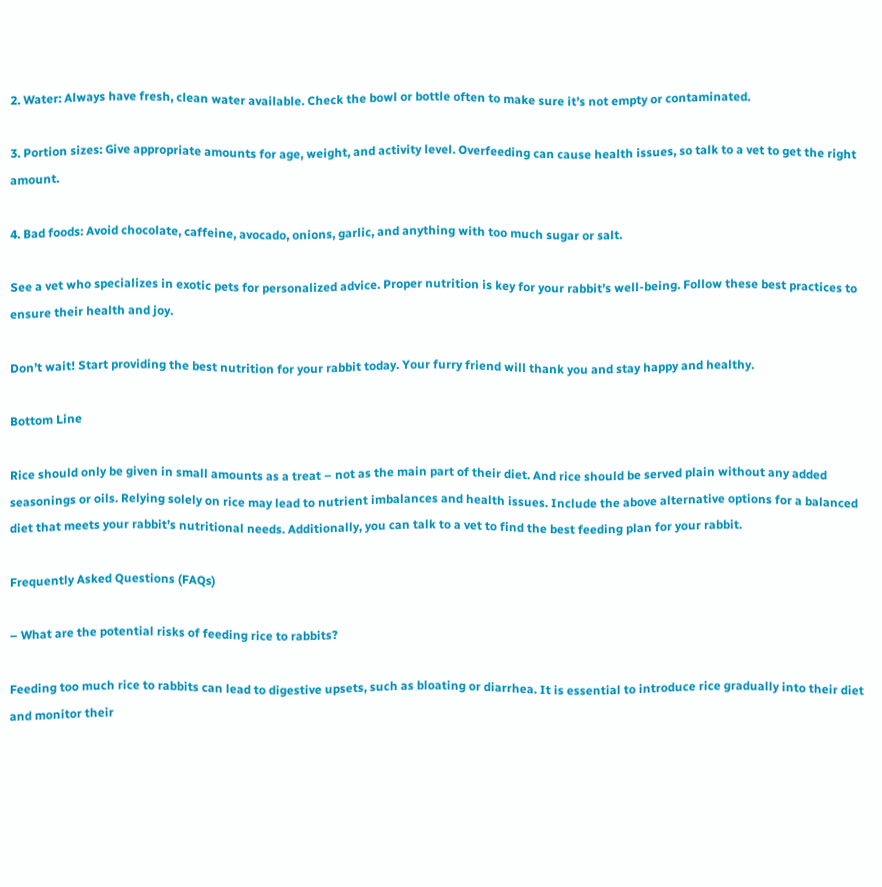2. Water: Always have fresh, clean water available. Check the bowl or bottle often to make sure it’s not empty or contaminated.

3. Portion sizes: Give appropriate amounts for age, weight, and activity level. Overfeeding can cause health issues, so talk to a vet to get the right amount.

4. Bad foods: Avoid chocolate, caffeine, avocado, onions, garlic, and anything with too much sugar or salt.

See a vet who specializes in exotic pets for personalized advice. Proper nutrition is key for your rabbit’s well-being. Follow these best practices to ensure their health and joy.

Don’t wait! Start providing the best nutrition for your rabbit today. Your furry friend will thank you and stay happy and healthy.

Bottom Line

Rice should only be given in small amounts as a treat – not as the main part of their diet. And rice should be served plain without any added seasonings or oils. Relying solely on rice may lead to nutrient imbalances and health issues. Include the above alternative options for a balanced diet that meets your rabbit’s nutritional needs. Additionally, you can talk to a vet to find the best feeding plan for your rabbit.

Frequently Asked Questions (FAQs)

– What are the potential risks of feeding rice to rabbits?

Feeding too much rice to rabbits can lead to digestive upsets, such as bloating or diarrhea. It is essential to introduce rice gradually into their diet and monitor their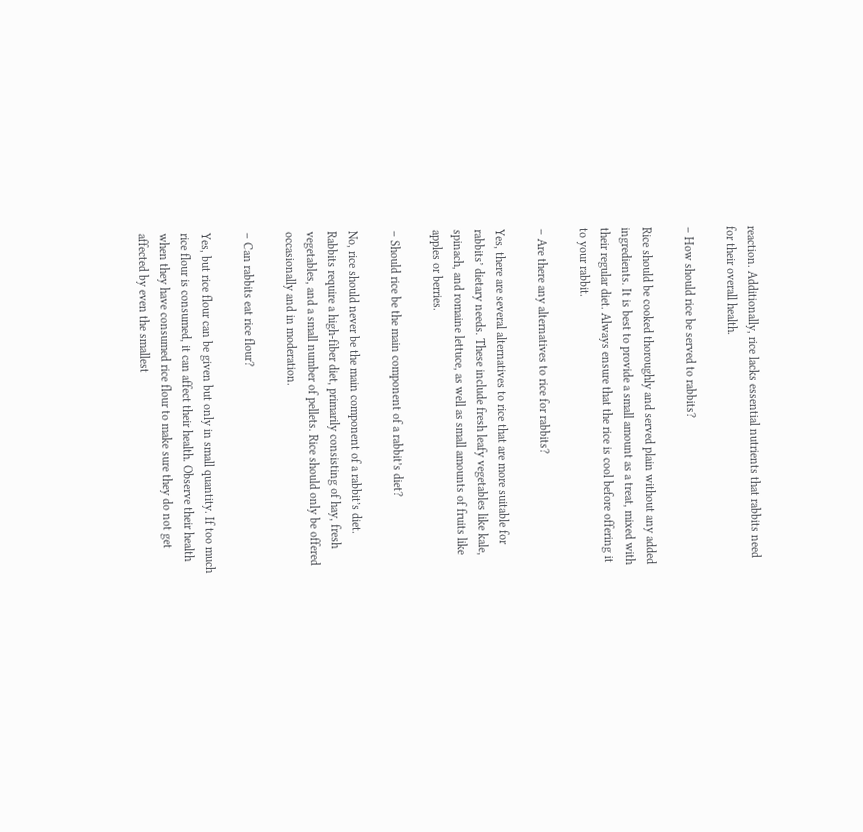reaction. Additionally, rice lacks essential nutrients that rabbits need for their overall health.

– How should rice be served to rabbits?

Rice should be cooked thoroughly and served plain without any added ingredients. It is best to provide a small amount as a treat, mixed with their regular diet. Always ensure that the rice is cool before offering it to your rabbit.

– Are there any alternatives to rice for rabbits?

Yes, there are several alternatives to rice that are more suitable for rabbits’ dietary needs. These include fresh leafy vegetables like kale, spinach, and romaine lettuce, as well as small amounts of fruits like apples or berries.

– Should rice be the main component of a rabbit’s diet?

No, rice should never be the main component of a rabbit’s diet. Rabbits require a high-fiber diet, primarily consisting of hay, fresh vegetables, and a small number of pellets. Rice should only be offered occasionally and in moderation.

– Can rabbits eat rice flour?

Yes, but rice flour can be given but only in small quantity. If too much rice flour is consumed, it can affect their health. Observe their health when they have consumed rice flour to make sure they do not get affected by even the smallest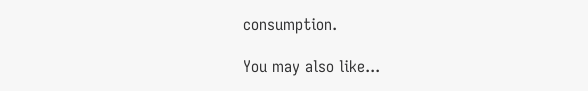consumption.

You may also like...